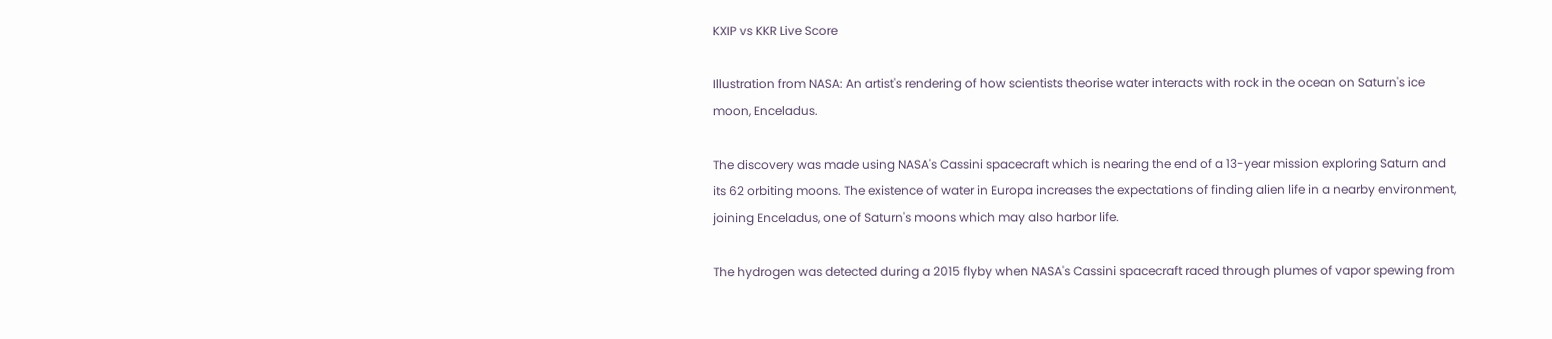KXIP vs KKR Live Score

Illustration from NASA: An artist's rendering of how scientists theorise water interacts with rock in the ocean on Saturn's ice moon, Enceladus.

The discovery was made using NASA's Cassini spacecraft which is nearing the end of a 13-year mission exploring Saturn and its 62 orbiting moons. The existence of water in Europa increases the expectations of finding alien life in a nearby environment, joining Enceladus, one of Saturn's moons which may also harbor life.

The hydrogen was detected during a 2015 flyby when NASA's Cassini spacecraft raced through plumes of vapor spewing from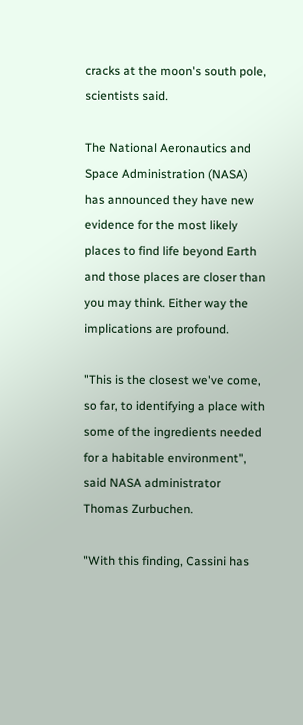cracks at the moon's south pole, scientists said.

The National Aeronautics and Space Administration (NASA) has announced they have new evidence for the most likely places to find life beyond Earth and those places are closer than you may think. Either way the implications are profound.

"This is the closest we've come, so far, to identifying a place with some of the ingredients needed for a habitable environment", said NASA administrator Thomas Zurbuchen.

"With this finding, Cassini has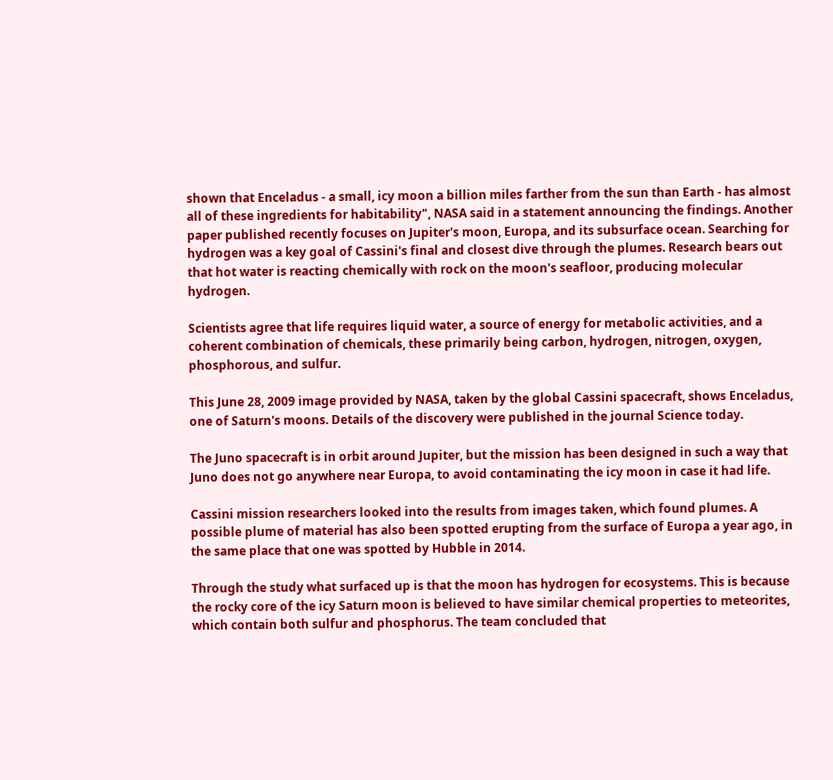shown that Enceladus - a small, icy moon a billion miles farther from the sun than Earth - has almost all of these ingredients for habitability", NASA said in a statement announcing the findings. Another paper published recently focuses on Jupiter's moon, Europa, and its subsurface ocean. Searching for hydrogen was a key goal of Cassini's final and closest dive through the plumes. Research bears out that hot water is reacting chemically with rock on the moon's seafloor, producing molecular hydrogen.

Scientists agree that life requires liquid water, a source of energy for metabolic activities, and a coherent combination of chemicals, these primarily being carbon, hydrogen, nitrogen, oxygen, phosphorous, and sulfur.

This June 28, 2009 image provided by NASA, taken by the global Cassini spacecraft, shows Enceladus, one of Saturn's moons. Details of the discovery were published in the journal Science today.

The Juno spacecraft is in orbit around Jupiter, but the mission has been designed in such a way that Juno does not go anywhere near Europa, to avoid contaminating the icy moon in case it had life.

Cassini mission researchers looked into the results from images taken, which found plumes. A possible plume of material has also been spotted erupting from the surface of Europa a year ago, in the same place that one was spotted by Hubble in 2014.

Through the study what surfaced up is that the moon has hydrogen for ecosystems. This is because the rocky core of the icy Saturn moon is believed to have similar chemical properties to meteorites, which contain both sulfur and phosphorus. The team concluded that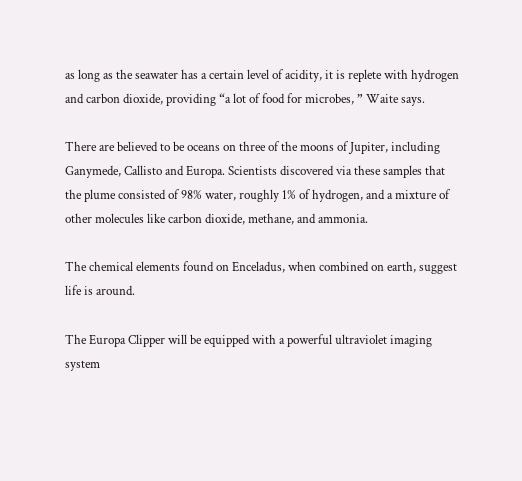as long as the seawater has a certain level of acidity, it is replete with hydrogen and carbon dioxide, providing “a lot of food for microbes, ” Waite says.

There are believed to be oceans on three of the moons of Jupiter, including Ganymede, Callisto and Europa. Scientists discovered via these samples that the plume consisted of 98% water, roughly 1% of hydrogen, and a mixture of other molecules like carbon dioxide, methane, and ammonia.

The chemical elements found on Enceladus, when combined on earth, suggest life is around.

The Europa Clipper will be equipped with a powerful ultraviolet imaging system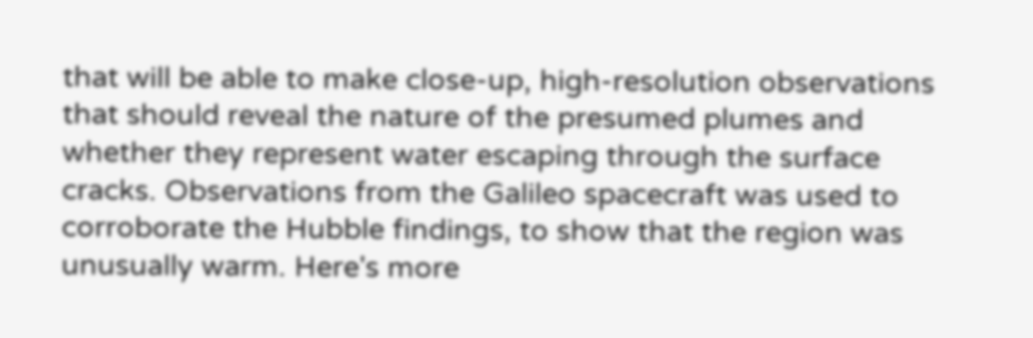that will be able to make close-up, high-resolution observations that should reveal the nature of the presumed plumes and whether they represent water escaping through the surface cracks. Observations from the Galileo spacecraft was used to corroborate the Hubble findings, to show that the region was unusually warm. Here's more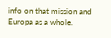info on that mission and Europa as a whole.